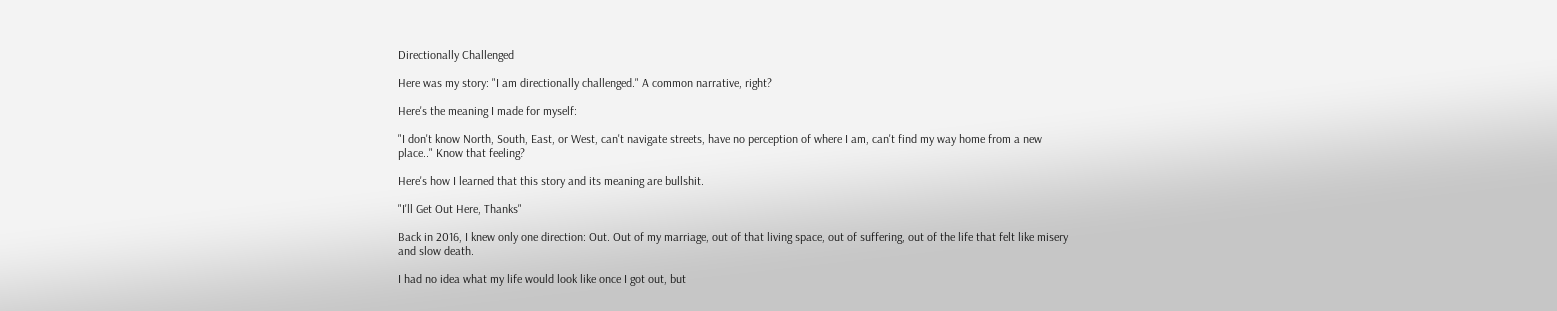Directionally Challenged

Here was my story: "I am directionally challenged." A common narrative, right?

Here's the meaning I made for myself:

"I don't know North, South, East, or West, can't navigate streets, have no perception of where I am, can't find my way home from a new place.." Know that feeling?

Here's how I learned that this story and its meaning are bullshit.

"I'll Get Out Here, Thanks"

Back in 2016, I knew only one direction: Out. Out of my marriage, out of that living space, out of suffering, out of the life that felt like misery and slow death.

I had no idea what my life would look like once I got out, but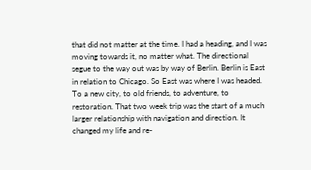that did not matter at the time. I had a heading, and I was moving towards it, no matter what. The directional segue to the way out was by way of Berlin. Berlin is East in relation to Chicago. So East was where I was headed. To a new city, to old friends, to adventure, to restoration. That two week trip was the start of a much larger relationship with navigation and direction. It changed my life and re-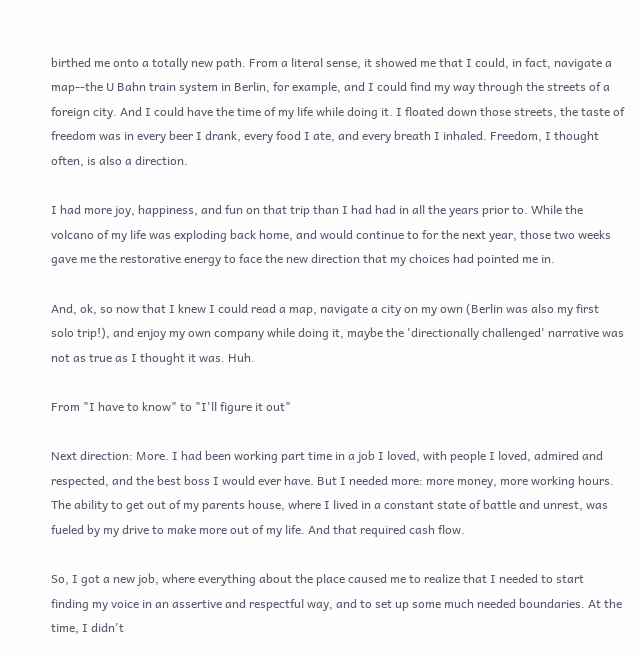birthed me onto a totally new path. From a literal sense, it showed me that I could, in fact, navigate a map--the U Bahn train system in Berlin, for example, and I could find my way through the streets of a foreign city. And I could have the time of my life while doing it. I floated down those streets, the taste of freedom was in every beer I drank, every food I ate, and every breath I inhaled. Freedom, I thought often, is also a direction.

I had more joy, happiness, and fun on that trip than I had had in all the years prior to. While the volcano of my life was exploding back home, and would continue to for the next year, those two weeks gave me the restorative energy to face the new direction that my choices had pointed me in.

And, ok, so now that I knew I could read a map, navigate a city on my own (Berlin was also my first solo trip!), and enjoy my own company while doing it, maybe the 'directionally challenged' narrative was not as true as I thought it was. Huh.

From "I have to know" to "I'll figure it out"

Next direction: More. I had been working part time in a job I loved, with people I loved, admired and respected, and the best boss I would ever have. But I needed more: more money, more working hours. The ability to get out of my parents house, where I lived in a constant state of battle and unrest, was fueled by my drive to make more out of my life. And that required cash flow.

So, I got a new job, where everything about the place caused me to realize that I needed to start finding my voice in an assertive and respectful way, and to set up some much needed boundaries. At the time, I didn't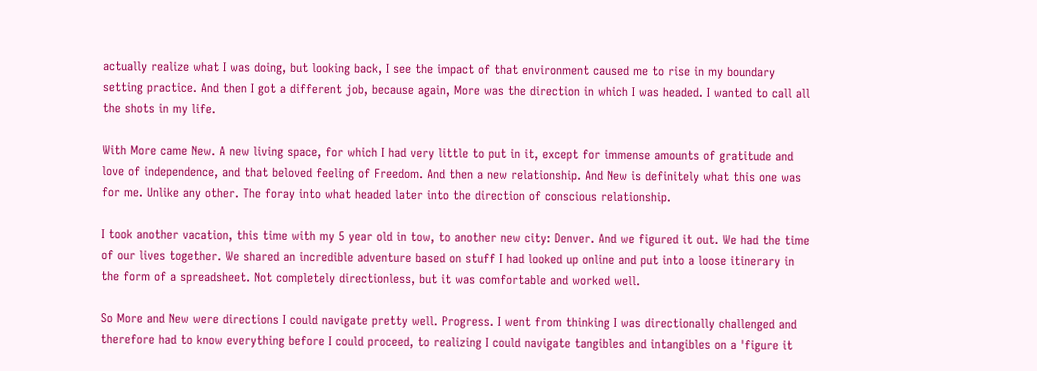actually realize what I was doing, but looking back, I see the impact of that environment caused me to rise in my boundary setting practice. And then I got a different job, because again, More was the direction in which I was headed. I wanted to call all the shots in my life.

With More came New. A new living space, for which I had very little to put in it, except for immense amounts of gratitude and love of independence, and that beloved feeling of Freedom. And then a new relationship. And New is definitely what this one was for me. Unlike any other. The foray into what headed later into the direction of conscious relationship.

I took another vacation, this time with my 5 year old in tow, to another new city: Denver. And we figured it out. We had the time of our lives together. We shared an incredible adventure based on stuff I had looked up online and put into a loose itinerary in the form of a spreadsheet. Not completely directionless, but it was comfortable and worked well.

So More and New were directions I could navigate pretty well. Progress. I went from thinking I was directionally challenged and therefore had to know everything before I could proceed, to realizing I could navigate tangibles and intangibles on a 'figure it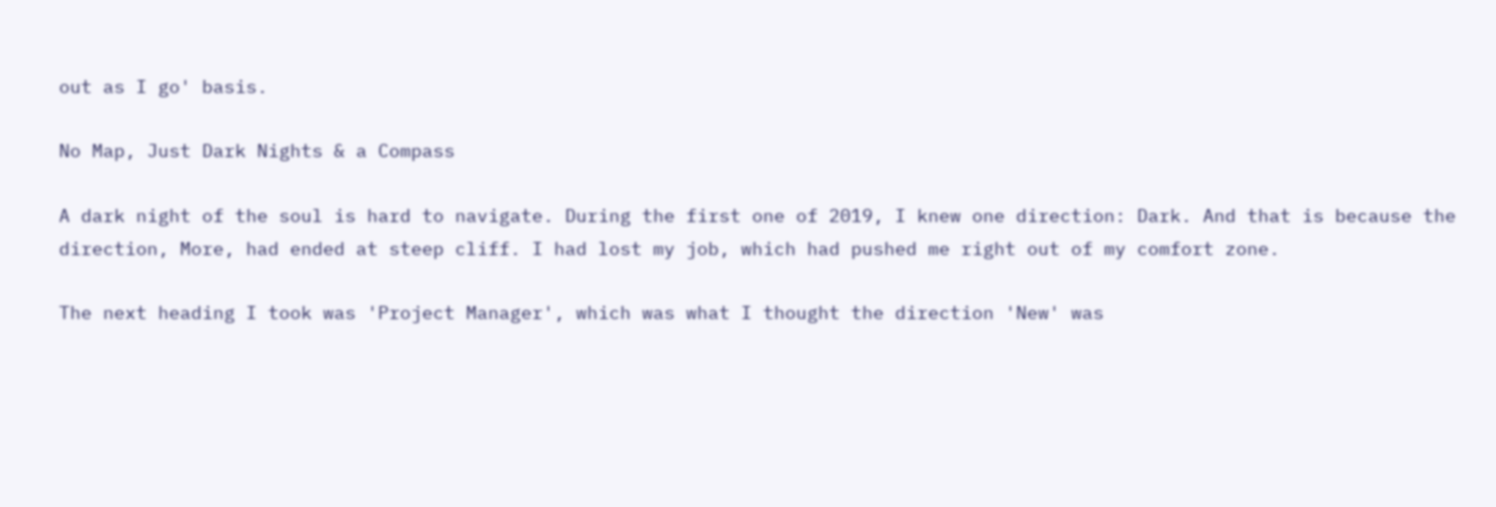out as I go' basis.

No Map, Just Dark Nights & a Compass

A dark night of the soul is hard to navigate. During the first one of 2019, I knew one direction: Dark. And that is because the direction, More, had ended at steep cliff. I had lost my job, which had pushed me right out of my comfort zone.

The next heading I took was 'Project Manager', which was what I thought the direction 'New' was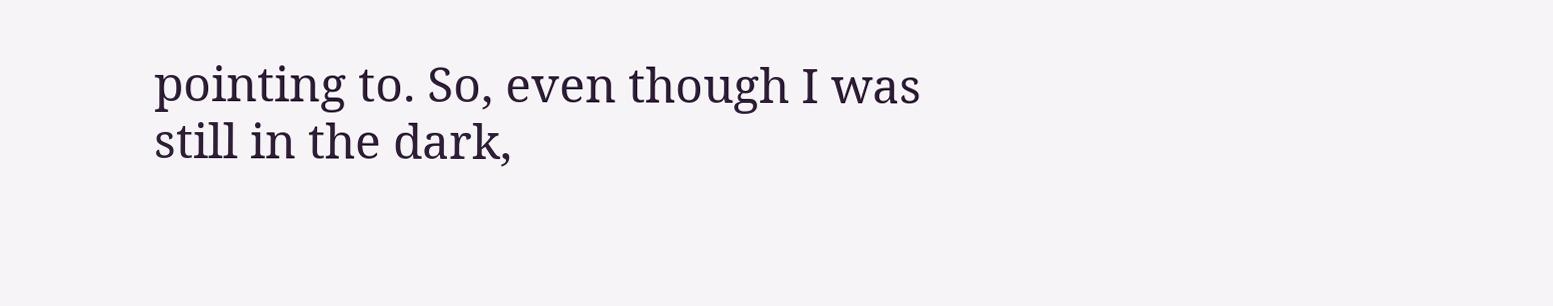pointing to. So, even though I was still in the dark,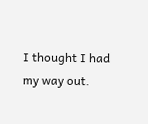I thought I had my way out.